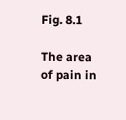Fig. 8.1

The area of pain in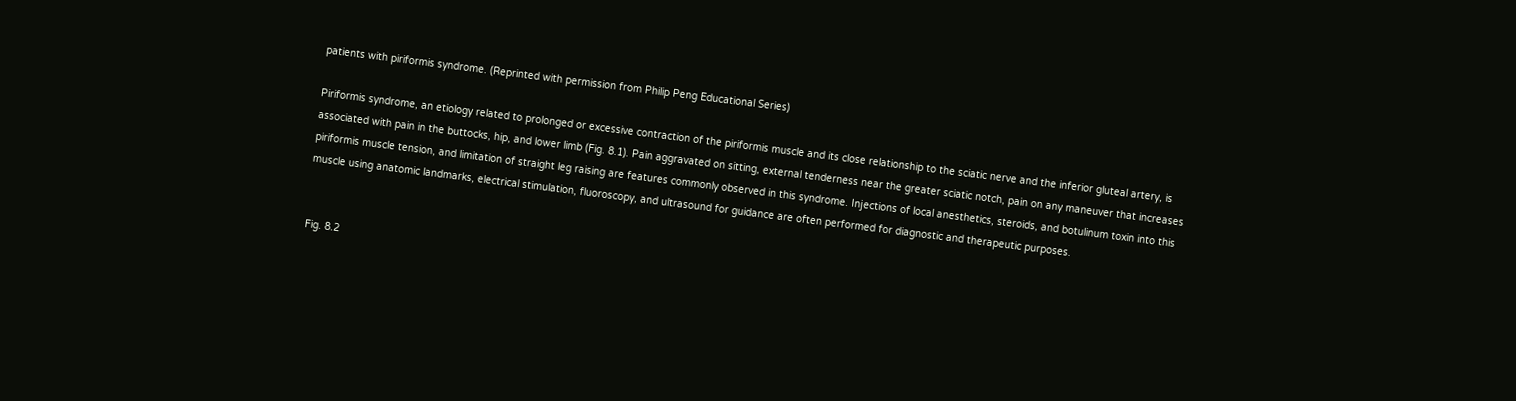patients with piriformis syndrome. (Reprinted with permission from Philip Peng Educational Series)

Piriformis syndrome, an etiology related to prolonged or excessive contraction of the piriformis muscle and its close relationship to the sciatic nerve and the inferior gluteal artery, is associated with pain in the buttocks, hip, and lower limb (Fig. 8.1). Pain aggravated on sitting, external tenderness near the greater sciatic notch, pain on any maneuver that increases piriformis muscle tension, and limitation of straight leg raising are features commonly observed in this syndrome. Injections of local anesthetics, steroids, and botulinum toxin into this muscle using anatomic landmarks, electrical stimulation, fluoroscopy, and ultrasound for guidance are often performed for diagnostic and therapeutic purposes.


Fig. 8.2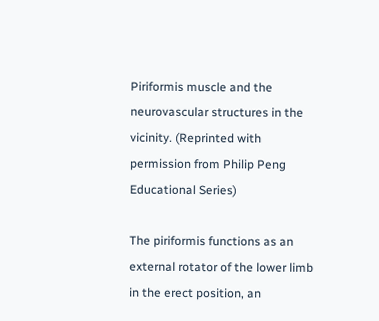Piriformis muscle and the neurovascular structures in the vicinity. (Reprinted with permission from Philip Peng Educational Series)

The piriformis functions as an external rotator of the lower limb in the erect position, an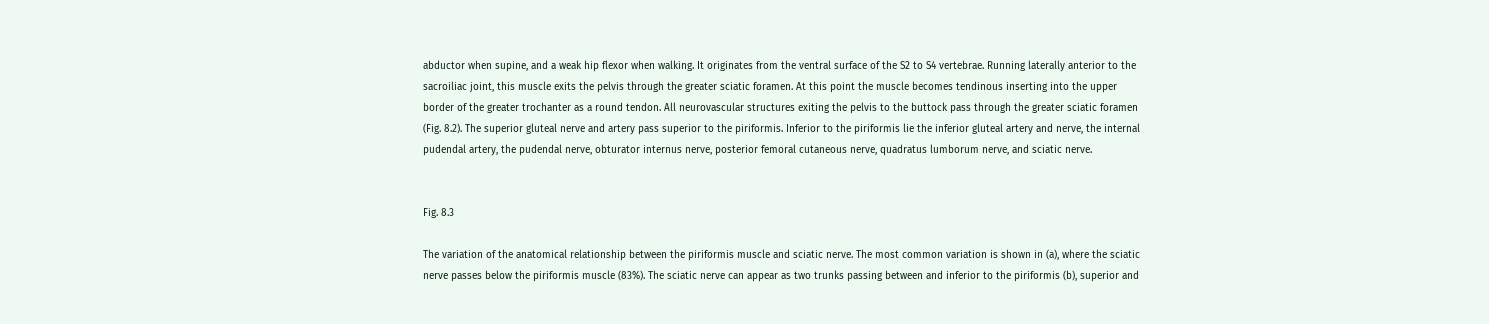abductor when supine, and a weak hip flexor when walking. It originates from the ventral surface of the S2 to S4 vertebrae. Running laterally anterior to the sacroiliac joint, this muscle exits the pelvis through the greater sciatic foramen. At this point the muscle becomes tendinous inserting into the upper border of the greater trochanter as a round tendon. All neurovascular structures exiting the pelvis to the buttock pass through the greater sciatic foramen (Fig. 8.2). The superior gluteal nerve and artery pass superior to the piriformis. Inferior to the piriformis lie the inferior gluteal artery and nerve, the internal pudendal artery, the pudendal nerve, obturator internus nerve, posterior femoral cutaneous nerve, quadratus lumborum nerve, and sciatic nerve.


Fig. 8.3

The variation of the anatomical relationship between the piriformis muscle and sciatic nerve. The most common variation is shown in (a), where the sciatic nerve passes below the piriformis muscle (83%). The sciatic nerve can appear as two trunks passing between and inferior to the piriformis (b), superior and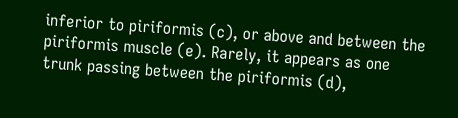inferior to piriformis (c), or above and between the piriformis muscle (e). Rarely, it appears as one trunk passing between the piriformis (d),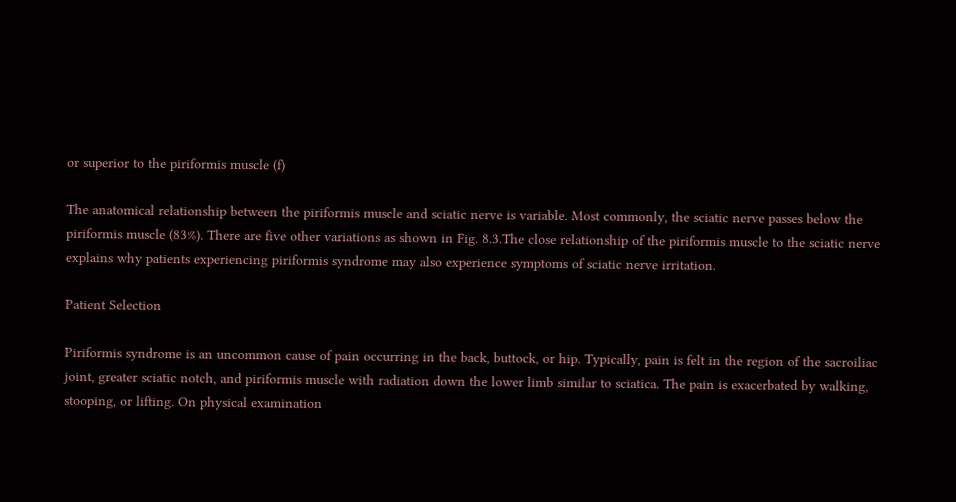or superior to the piriformis muscle (f)

The anatomical relationship between the piriformis muscle and sciatic nerve is variable. Most commonly, the sciatic nerve passes below the piriformis muscle (83%). There are five other variations as shown in Fig. 8.3.The close relationship of the piriformis muscle to the sciatic nerve explains why patients experiencing piriformis syndrome may also experience symptoms of sciatic nerve irritation.

Patient Selection

Piriformis syndrome is an uncommon cause of pain occurring in the back, buttock, or hip. Typically, pain is felt in the region of the sacroiliac joint, greater sciatic notch, and piriformis muscle with radiation down the lower limb similar to sciatica. The pain is exacerbated by walking, stooping, or lifting. On physical examination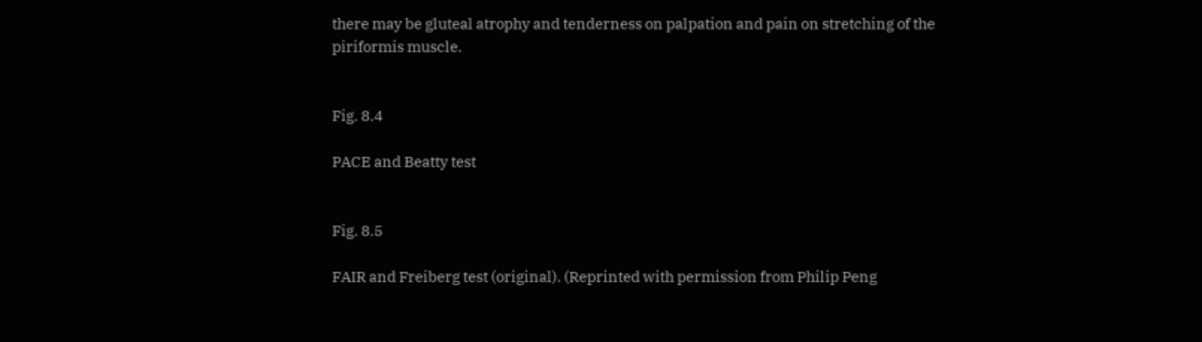there may be gluteal atrophy and tenderness on palpation and pain on stretching of the piriformis muscle.


Fig. 8.4

PACE and Beatty test


Fig. 8.5

FAIR and Freiberg test (original). (Reprinted with permission from Philip Peng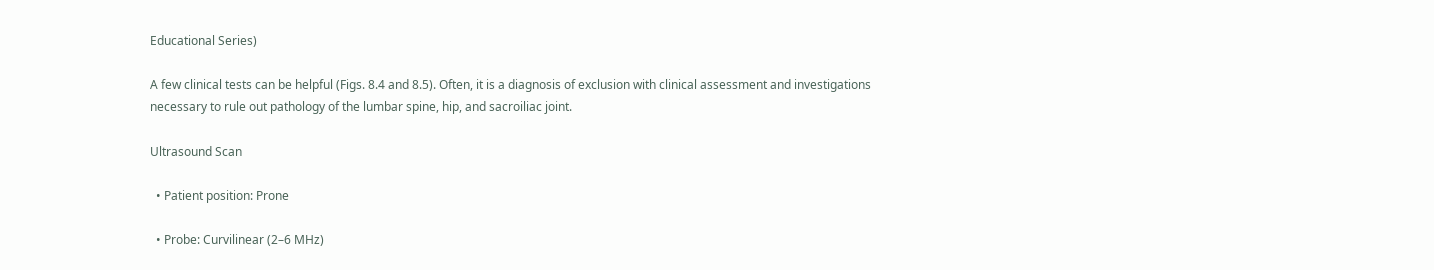Educational Series)

A few clinical tests can be helpful (Figs. 8.4 and 8.5). Often, it is a diagnosis of exclusion with clinical assessment and investigations necessary to rule out pathology of the lumbar spine, hip, and sacroiliac joint.

Ultrasound Scan

  • Patient position: Prone

  • Probe: Curvilinear (2–6 MHz)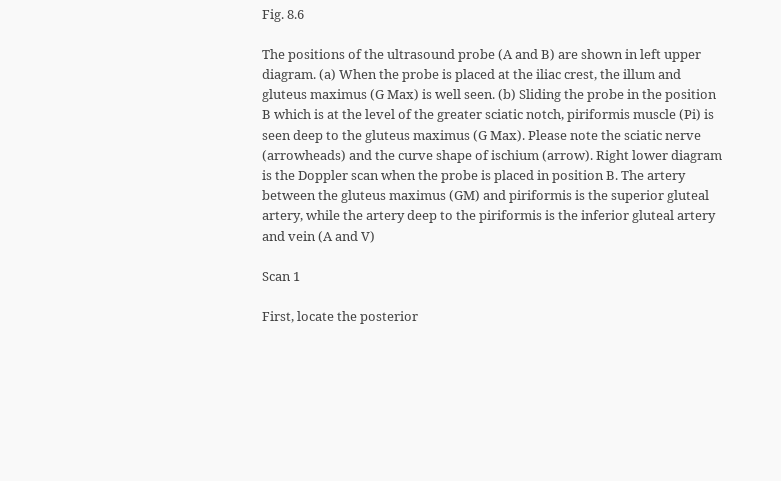Fig. 8.6

The positions of the ultrasound probe (A and B) are shown in left upper diagram. (a) When the probe is placed at the iliac crest, the illum and gluteus maximus (G Max) is well seen. (b) Sliding the probe in the position B which is at the level of the greater sciatic notch, piriformis muscle (Pi) is seen deep to the gluteus maximus (G Max). Please note the sciatic nerve (arrowheads) and the curve shape of ischium (arrow). Right lower diagram is the Doppler scan when the probe is placed in position B. The artery between the gluteus maximus (GM) and piriformis is the superior gluteal artery, while the artery deep to the piriformis is the inferior gluteal artery and vein (A and V)

Scan 1

First, locate the posterior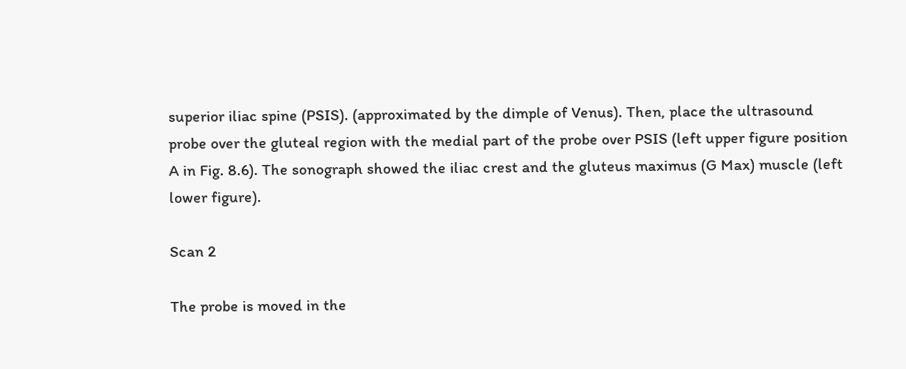superior iliac spine (PSIS). (approximated by the dimple of Venus). Then, place the ultrasound probe over the gluteal region with the medial part of the probe over PSIS (left upper figure position A in Fig. 8.6). The sonograph showed the iliac crest and the gluteus maximus (G Max) muscle (left lower figure).

Scan 2

The probe is moved in the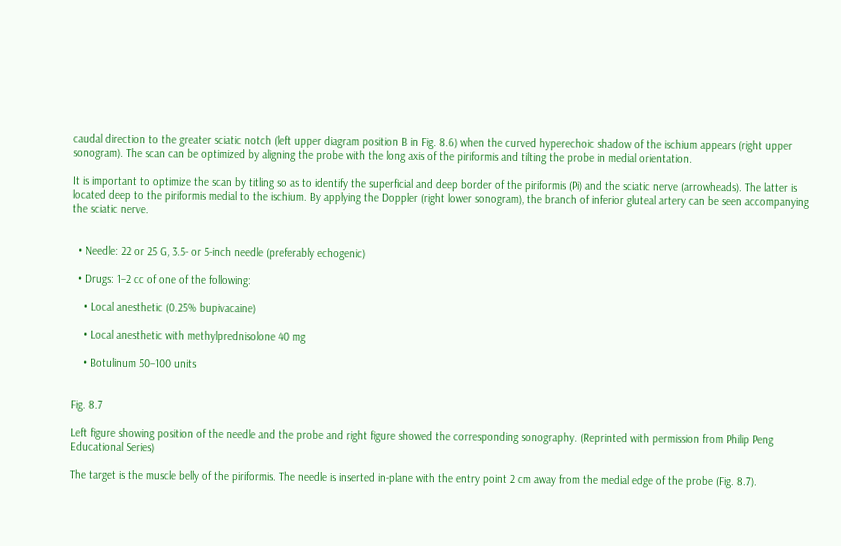caudal direction to the greater sciatic notch (left upper diagram position B in Fig. 8.6) when the curved hyperechoic shadow of the ischium appears (right upper sonogram). The scan can be optimized by aligning the probe with the long axis of the piriformis and tilting the probe in medial orientation.

It is important to optimize the scan by titling so as to identify the superficial and deep border of the piriformis (Pi) and the sciatic nerve (arrowheads). The latter is located deep to the piriformis medial to the ischium. By applying the Doppler (right lower sonogram), the branch of inferior gluteal artery can be seen accompanying the sciatic nerve.


  • Needle: 22 or 25 G, 3.5- or 5-inch needle (preferably echogenic)

  • Drugs: 1–2 cc of one of the following:

    • Local anesthetic (0.25% bupivacaine)

    • Local anesthetic with methylprednisolone 40 mg

    • Botulinum 50–100 units


Fig. 8.7

Left figure showing position of the needle and the probe and right figure showed the corresponding sonography. (Reprinted with permission from Philip Peng Educational Series)

The target is the muscle belly of the piriformis. The needle is inserted in-plane with the entry point 2 cm away from the medial edge of the probe (Fig. 8.7).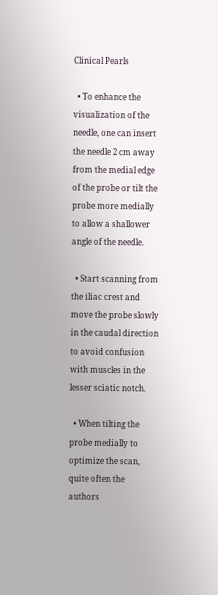Clinical Pearls

  • To enhance the visualization of the needle, one can insert the needle 2 cm away from the medial edge of the probe or tilt the probe more medially to allow a shallower angle of the needle.

  • Start scanning from the iliac crest and move the probe slowly in the caudal direction to avoid confusion with muscles in the lesser sciatic notch.

  • When tilting the probe medially to optimize the scan, quite often the authors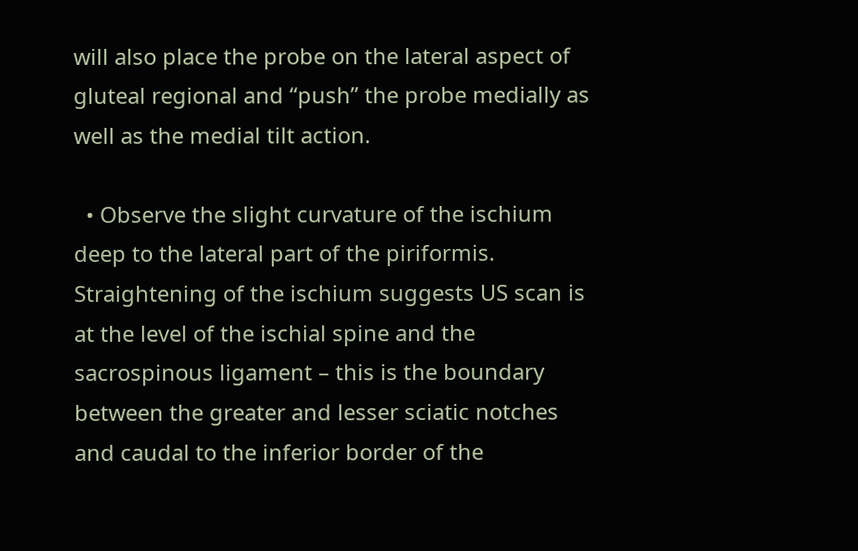will also place the probe on the lateral aspect of gluteal regional and “push” the probe medially as well as the medial tilt action.

  • Observe the slight curvature of the ischium deep to the lateral part of the piriformis. Straightening of the ischium suggests US scan is at the level of the ischial spine and the sacrospinous ligament – this is the boundary between the greater and lesser sciatic notches and caudal to the inferior border of the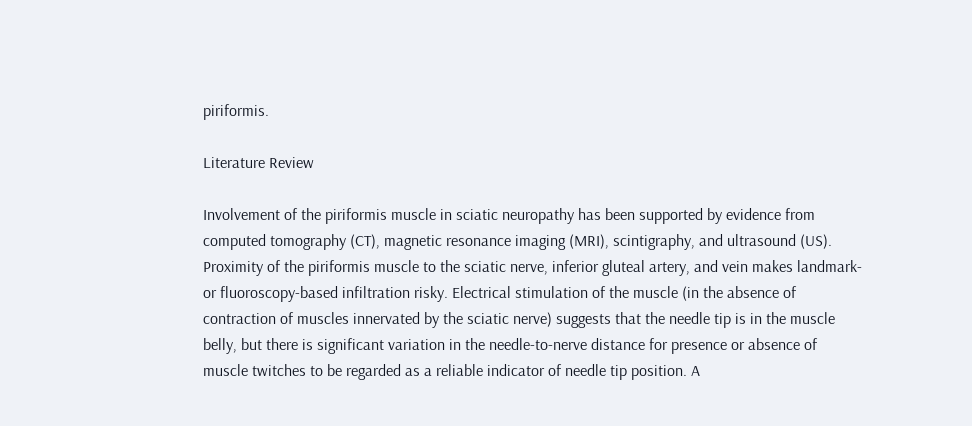piriformis.

Literature Review

Involvement of the piriformis muscle in sciatic neuropathy has been supported by evidence from computed tomography (CT), magnetic resonance imaging (MRI), scintigraphy, and ultrasound (US). Proximity of the piriformis muscle to the sciatic nerve, inferior gluteal artery, and vein makes landmark- or fluoroscopy-based infiltration risky. Electrical stimulation of the muscle (in the absence of contraction of muscles innervated by the sciatic nerve) suggests that the needle tip is in the muscle belly, but there is significant variation in the needle-to-nerve distance for presence or absence of muscle twitches to be regarded as a reliable indicator of needle tip position. A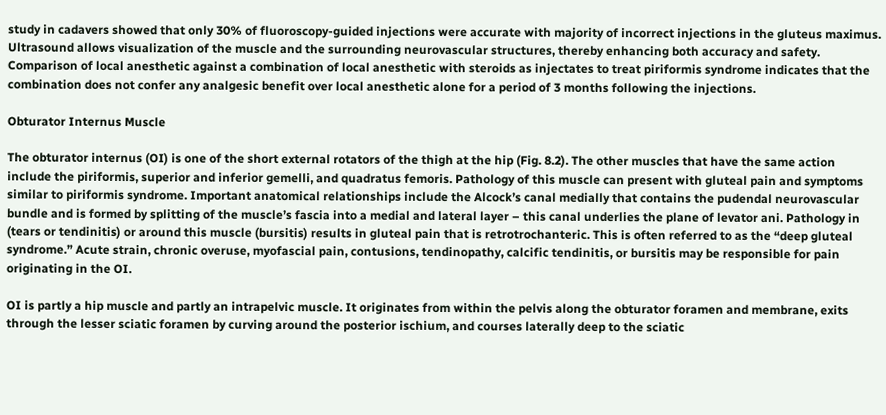study in cadavers showed that only 30% of fluoroscopy-guided injections were accurate with majority of incorrect injections in the gluteus maximus. Ultrasound allows visualization of the muscle and the surrounding neurovascular structures, thereby enhancing both accuracy and safety. Comparison of local anesthetic against a combination of local anesthetic with steroids as injectates to treat piriformis syndrome indicates that the combination does not confer any analgesic benefit over local anesthetic alone for a period of 3 months following the injections.

Obturator Internus Muscle

The obturator internus (OI) is one of the short external rotators of the thigh at the hip (Fig. 8.2). The other muscles that have the same action include the piriformis, superior and inferior gemelli, and quadratus femoris. Pathology of this muscle can present with gluteal pain and symptoms similar to piriformis syndrome. Important anatomical relationships include the Alcock’s canal medially that contains the pudendal neurovascular bundle and is formed by splitting of the muscle’s fascia into a medial and lateral layer – this canal underlies the plane of levator ani. Pathology in (tears or tendinitis) or around this muscle (bursitis) results in gluteal pain that is retrotrochanteric. This is often referred to as the “deep gluteal syndrome.” Acute strain, chronic overuse, myofascial pain, contusions, tendinopathy, calcific tendinitis, or bursitis may be responsible for pain originating in the OI.

OI is partly a hip muscle and partly an intrapelvic muscle. It originates from within the pelvis along the obturator foramen and membrane, exits through the lesser sciatic foramen by curving around the posterior ischium, and courses laterally deep to the sciatic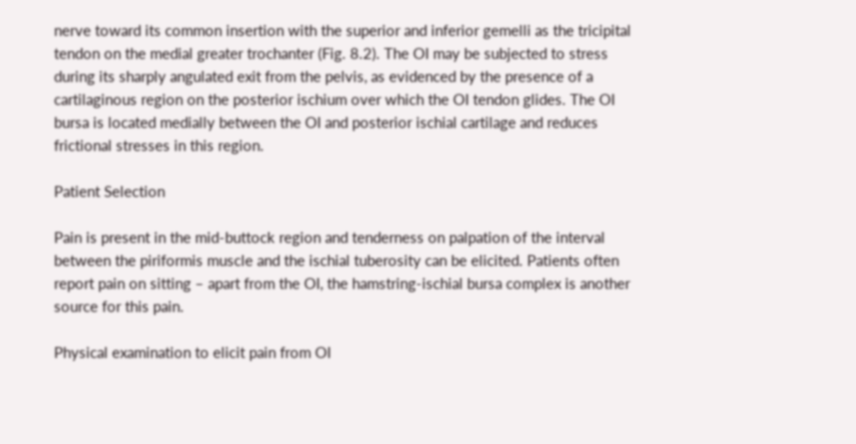nerve toward its common insertion with the superior and inferior gemelli as the tricipital tendon on the medial greater trochanter (Fig. 8.2). The OI may be subjected to stress during its sharply angulated exit from the pelvis, as evidenced by the presence of a cartilaginous region on the posterior ischium over which the OI tendon glides. The OI bursa is located medially between the OI and posterior ischial cartilage and reduces frictional stresses in this region.

Patient Selection

Pain is present in the mid-buttock region and tenderness on palpation of the interval between the piriformis muscle and the ischial tuberosity can be elicited. Patients often report pain on sitting – apart from the OI, the hamstring-ischial bursa complex is another source for this pain.

Physical examination to elicit pain from OI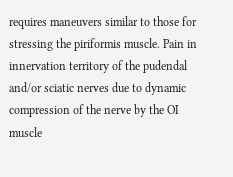requires maneuvers similar to those for stressing the piriformis muscle. Pain in innervation territory of the pudendal and/or sciatic nerves due to dynamic compression of the nerve by the OI muscle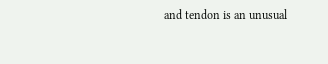and tendon is an unusual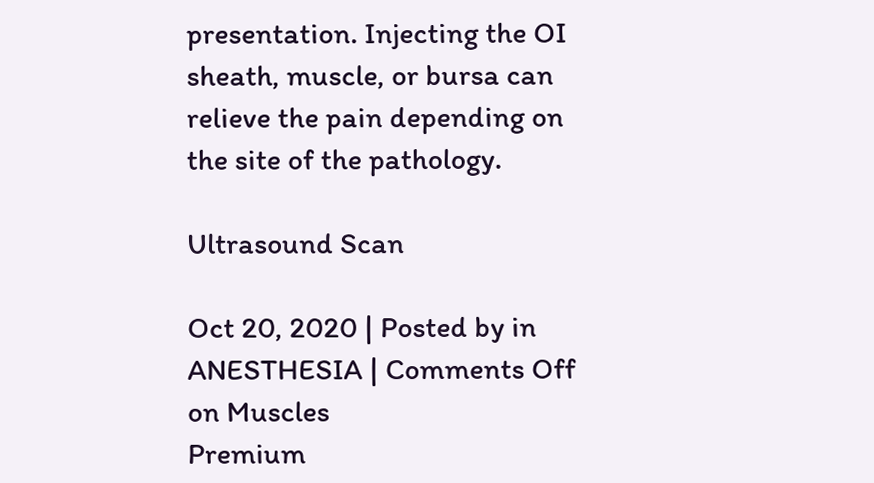presentation. Injecting the OI sheath, muscle, or bursa can relieve the pain depending on the site of the pathology.

Ultrasound Scan

Oct 20, 2020 | Posted by in ANESTHESIA | Comments Off on Muscles
Premium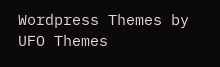Wordpress Themes by UFO Themes